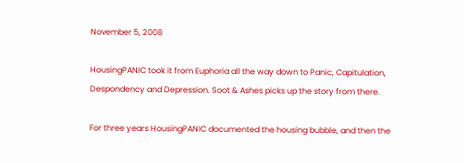November 5, 2008

HousingPANIC took it from Euphoria all the way down to Panic, Capitulation, Despondency and Depression. Soot & Ashes picks up the story from there.

For three years HousingPANIC documented the housing bubble, and then the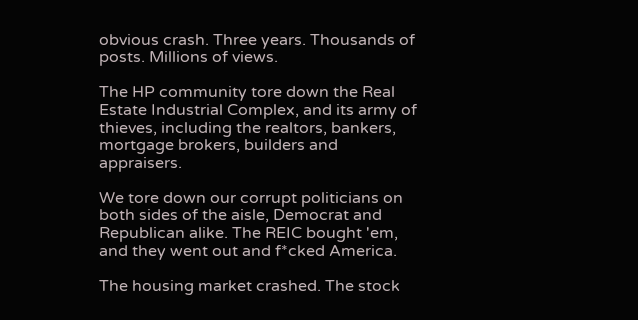obvious crash. Three years. Thousands of posts. Millions of views.

The HP community tore down the Real Estate Industrial Complex, and its army of thieves, including the realtors, bankers, mortgage brokers, builders and appraisers.

We tore down our corrupt politicians on both sides of the aisle, Democrat and Republican alike. The REIC bought 'em, and they went out and f*cked America.

The housing market crashed. The stock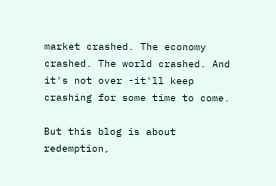market crashed. The economy crashed. The world crashed. And it's not over -it'll keep crashing for some time to come.

But this blog is about redemption,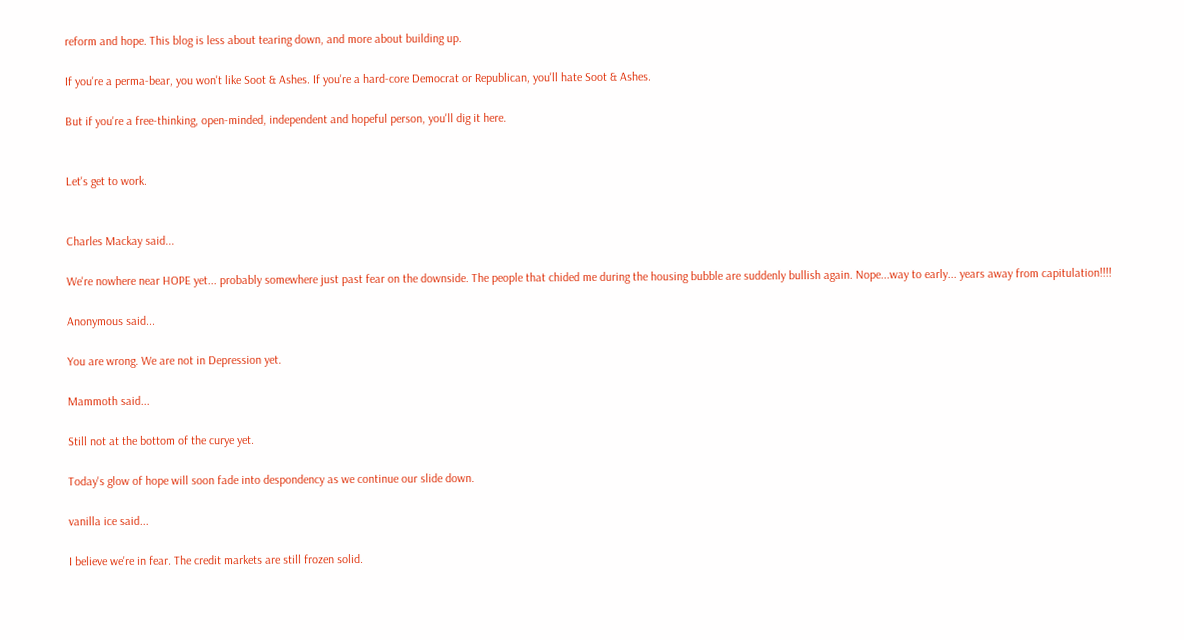reform and hope. This blog is less about tearing down, and more about building up.

If you're a perma-bear, you won't like Soot & Ashes. If you're a hard-core Democrat or Republican, you'll hate Soot & Ashes.

But if you're a free-thinking, open-minded, independent and hopeful person, you'll dig it here.


Let's get to work.


Charles Mackay said...

We're nowhere near HOPE yet... probably somewhere just past fear on the downside. The people that chided me during the housing bubble are suddenly bullish again. Nope...way to early... years away from capitulation!!!!

Anonymous said...

You are wrong. We are not in Depression yet.

Mammoth said...

Still not at the bottom of the curye yet.

Today's glow of hope will soon fade into despondency as we continue our slide down.

vanilla ice said...

I believe we're in fear. The credit markets are still frozen solid.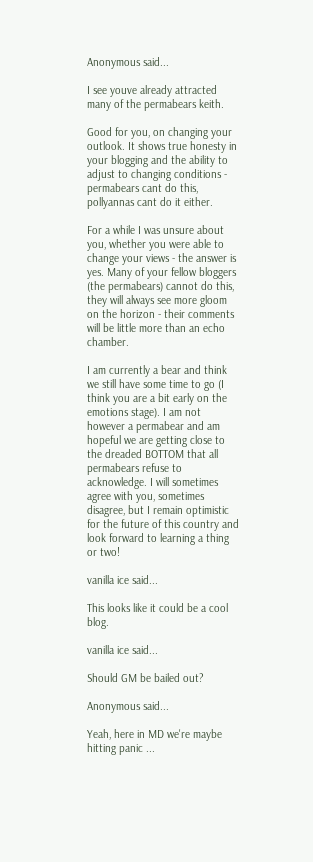Anonymous said...

I see youve already attracted many of the permabears keith.

Good for you, on changing your outlook. It shows true honesty in your blogging and the ability to adjust to changing conditions - permabears cant do this, pollyannas cant do it either.

For a while I was unsure about you, whether you were able to change your views - the answer is yes. Many of your fellow bloggers (the permabears) cannot do this, they will always see more gloom on the horizon - their comments will be little more than an echo chamber.

I am currently a bear and think we still have some time to go (I think you are a bit early on the emotions stage). I am not however a permabear and am hopeful we are getting close to the dreaded BOTTOM that all permabears refuse to acknowledge. I will sometimes agree with you, sometimes disagree, but I remain optimistic for the future of this country and look forward to learning a thing or two!

vanilla ice said...

This looks like it could be a cool blog.

vanilla ice said...

Should GM be bailed out?

Anonymous said...

Yeah, here in MD we're maybe hitting panic ...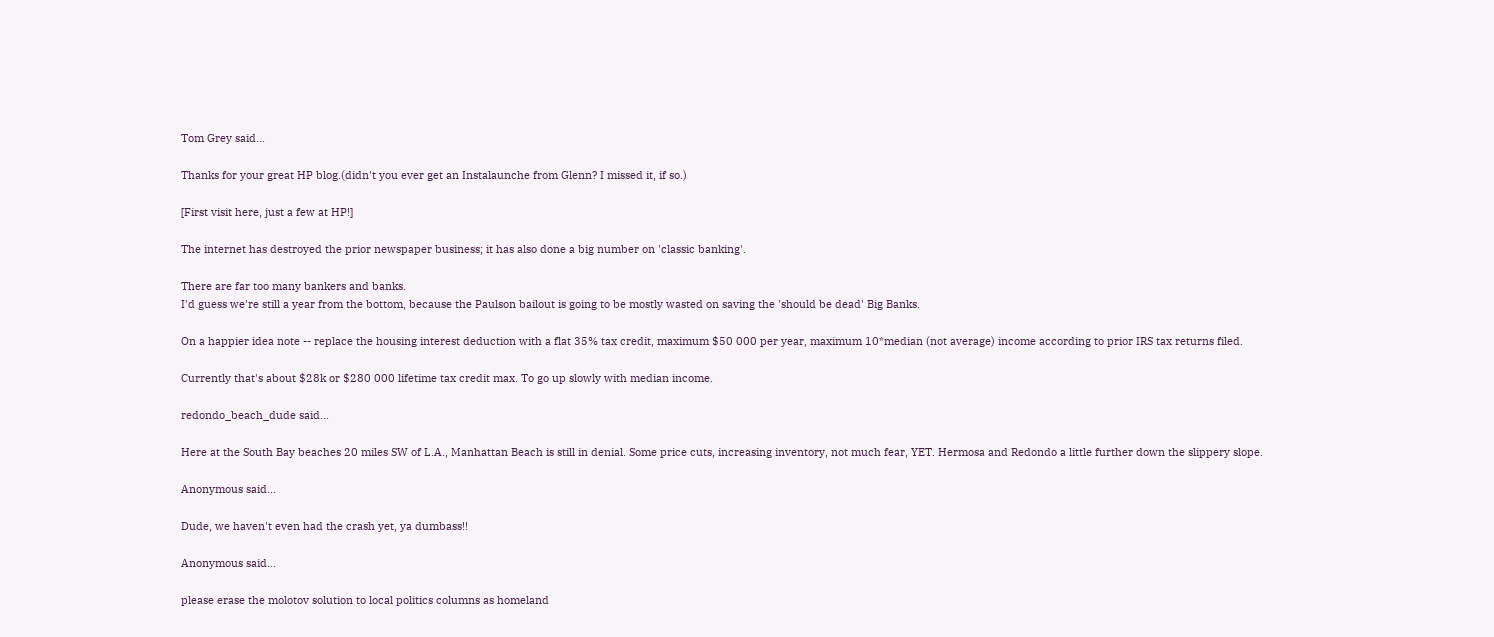Tom Grey said...

Thanks for your great HP blog.(didn't you ever get an Instalaunche from Glenn? I missed it, if so.)

[First visit here, just a few at HP!]

The internet has destroyed the prior newspaper business; it has also done a big number on 'classic banking'.

There are far too many bankers and banks.
I'd guess we're still a year from the bottom, because the Paulson bailout is going to be mostly wasted on saving the 'should be dead' Big Banks.

On a happier idea note -- replace the housing interest deduction with a flat 35% tax credit, maximum $50 000 per year, maximum 10*median (not average) income according to prior IRS tax returns filed.

Currently that's about $28k or $280 000 lifetime tax credit max. To go up slowly with median income.

redondo_beach_dude said...

Here at the South Bay beaches 20 miles SW of L.A., Manhattan Beach is still in denial. Some price cuts, increasing inventory, not much fear, YET. Hermosa and Redondo a little further down the slippery slope.

Anonymous said...

Dude, we haven't even had the crash yet, ya dumbass!!

Anonymous said...

please erase the molotov solution to local politics columns as homeland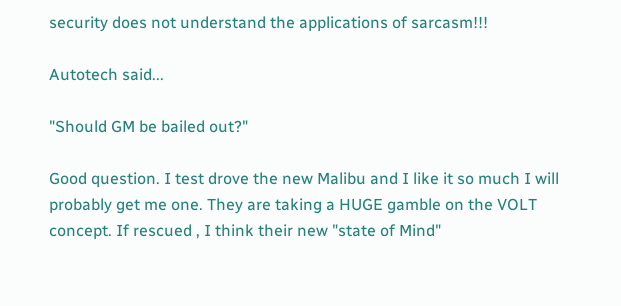security does not understand the applications of sarcasm!!!

Autotech said...

"Should GM be bailed out?"

Good question. I test drove the new Malibu and I like it so much I will probably get me one. They are taking a HUGE gamble on the VOLT concept. If rescued , I think their new "state of Mind"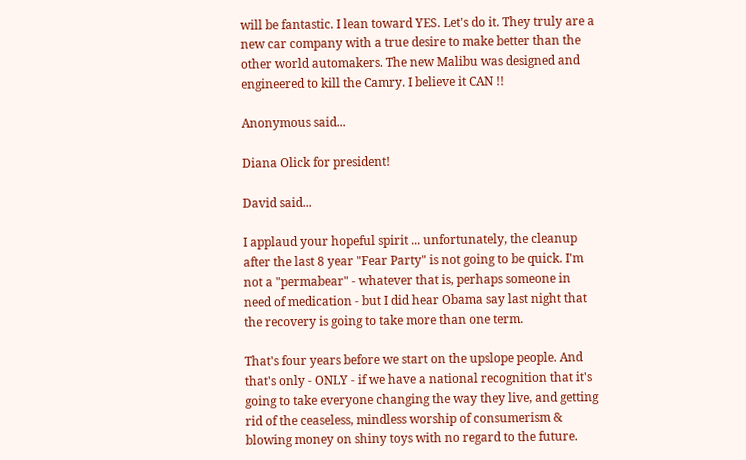will be fantastic. I lean toward YES. Let's do it. They truly are a new car company with a true desire to make better than the other world automakers. The new Malibu was designed and engineered to kill the Camry. I believe it CAN !!

Anonymous said...

Diana Olick for president!

David said...

I applaud your hopeful spirit ... unfortunately, the cleanup after the last 8 year "Fear Party" is not going to be quick. I'm not a "permabear" - whatever that is, perhaps someone in need of medication - but I did hear Obama say last night that the recovery is going to take more than one term.

That's four years before we start on the upslope people. And that's only - ONLY - if we have a national recognition that it's going to take everyone changing the way they live, and getting rid of the ceaseless, mindless worship of consumerism & blowing money on shiny toys with no regard to the future.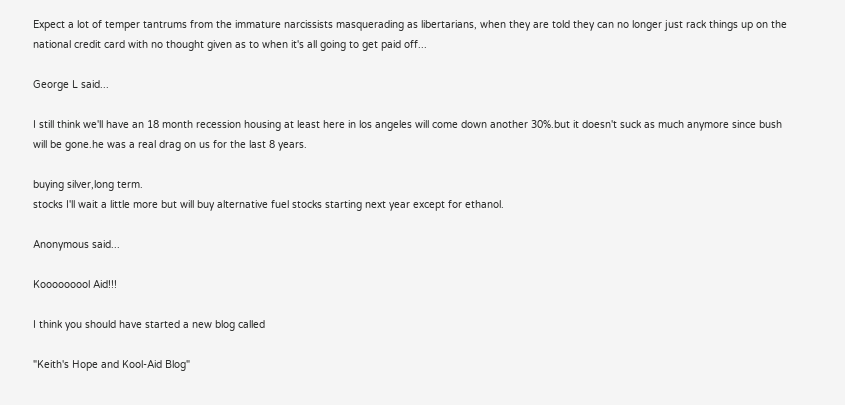Expect a lot of temper tantrums from the immature narcissists masquerading as libertarians, when they are told they can no longer just rack things up on the national credit card with no thought given as to when it's all going to get paid off...

George L said...

I still think we'll have an 18 month recession housing at least here in los angeles will come down another 30%.but it doesn't suck as much anymore since bush will be gone.he was a real drag on us for the last 8 years.

buying silver,long term.
stocks I'll wait a little more but will buy alternative fuel stocks starting next year except for ethanol.

Anonymous said...

Kooooooool Aid!!!

I think you should have started a new blog called

"Keith's Hope and Kool-Aid Blog"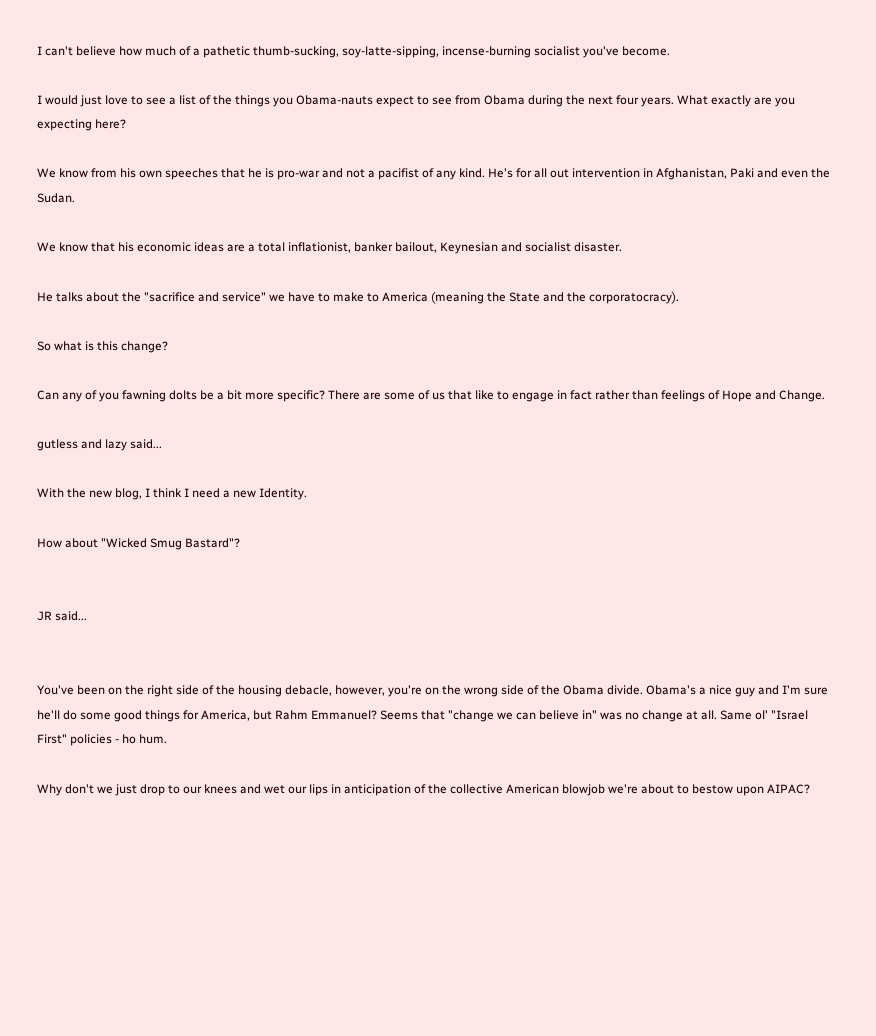I can't believe how much of a pathetic thumb-sucking, soy-latte-sipping, incense-burning socialist you've become.

I would just love to see a list of the things you Obama-nauts expect to see from Obama during the next four years. What exactly are you expecting here?

We know from his own speeches that he is pro-war and not a pacifist of any kind. He's for all out intervention in Afghanistan, Paki and even the Sudan.

We know that his economic ideas are a total inflationist, banker bailout, Keynesian and socialist disaster.

He talks about the "sacrifice and service" we have to make to America (meaning the State and the corporatocracy).

So what is this change?

Can any of you fawning dolts be a bit more specific? There are some of us that like to engage in fact rather than feelings of Hope and Change.

gutless and lazy said...

With the new blog, I think I need a new Identity.

How about "Wicked Smug Bastard"?


JR said...


You've been on the right side of the housing debacle, however, you're on the wrong side of the Obama divide. Obama's a nice guy and I'm sure he'll do some good things for America, but Rahm Emmanuel? Seems that "change we can believe in" was no change at all. Same ol' "Israel First" policies - ho hum.

Why don't we just drop to our knees and wet our lips in anticipation of the collective American blowjob we're about to bestow upon AIPAC?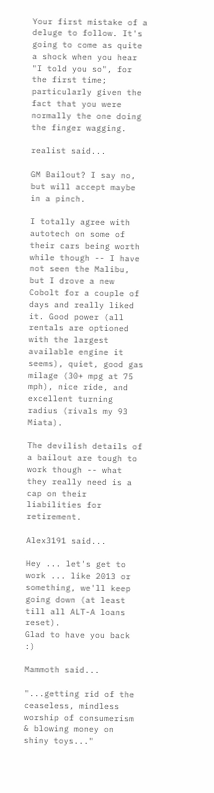Your first mistake of a deluge to follow. It's going to come as quite a shock when you hear "I told you so", for the first time; particularly given the fact that you were normally the one doing the finger wagging.

realist said...

GM Bailout? I say no, but will accept maybe in a pinch.

I totally agree with autotech on some of their cars being worth while though -- I have not seen the Malibu, but I drove a new Cobolt for a couple of days and really liked it. Good power (all rentals are optioned with the largest available engine it seems), quiet, good gas milage (30+ mpg at 75 mph), nice ride, and excellent turning radius (rivals my 93 Miata).

The devilish details of a bailout are tough to work though -- what they really need is a cap on their liabilities for retirement.

Alex3191 said...

Hey ... let's get to work ... like 2013 or something, we'll keep going down (at least till all ALT-A loans reset).
Glad to have you back :)

Mammoth said...

"...getting rid of the ceaseless, mindless worship of consumerism & blowing money on shiny toys..."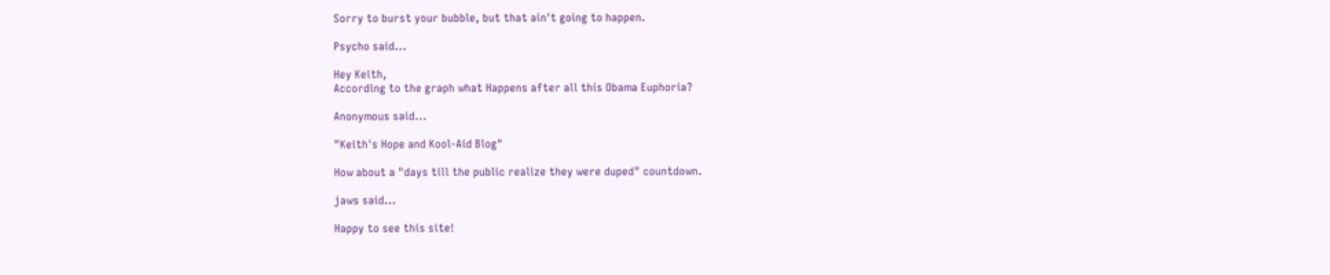Sorry to burst your bubble, but that ain't going to happen.

Psycho said...

Hey Keith,
According to the graph what Happens after all this Obama Euphoria?

Anonymous said...

"Keith's Hope and Kool-Aid Blog"

How about a "days till the public realize they were duped" countdown.

jaws said...

Happy to see this site!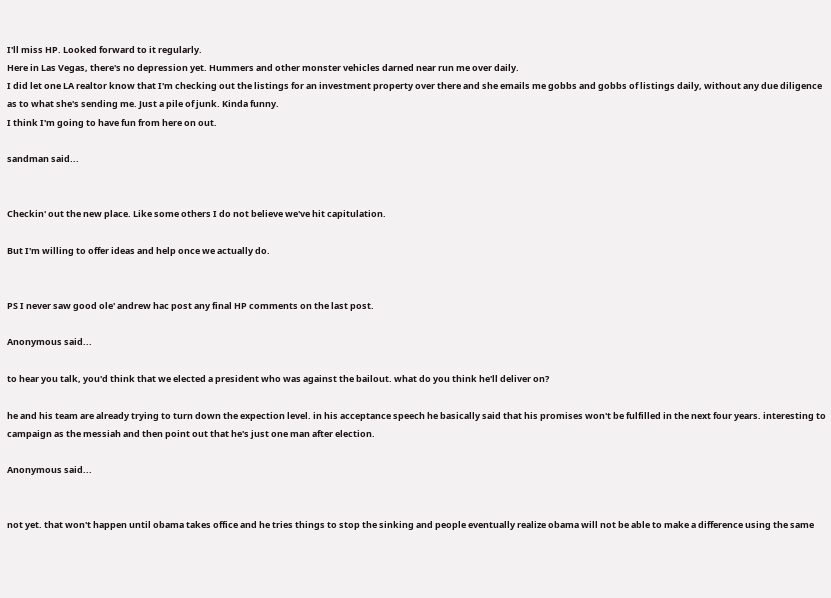I'll miss HP. Looked forward to it regularly.
Here in Las Vegas, there's no depression yet. Hummers and other monster vehicles darned near run me over daily.
I did let one LA realtor know that I'm checking out the listings for an investment property over there and she emails me gobbs and gobbs of listings daily, without any due diligence as to what she's sending me. Just a pile of junk. Kinda funny.
I think I'm going to have fun from here on out.

sandman said...


Checkin' out the new place. Like some others I do not believe we've hit capitulation.

But I'm willing to offer ideas and help once we actually do.


PS I never saw good ole' andrew hac post any final HP comments on the last post.

Anonymous said...

to hear you talk, you'd think that we elected a president who was against the bailout. what do you think he'll deliver on?

he and his team are already trying to turn down the expection level. in his acceptance speech he basically said that his promises won't be fulfilled in the next four years. interesting to campaign as the messiah and then point out that he's just one man after election.

Anonymous said...


not yet. that won't happen until obama takes office and he tries things to stop the sinking and people eventually realize obama will not be able to make a difference using the same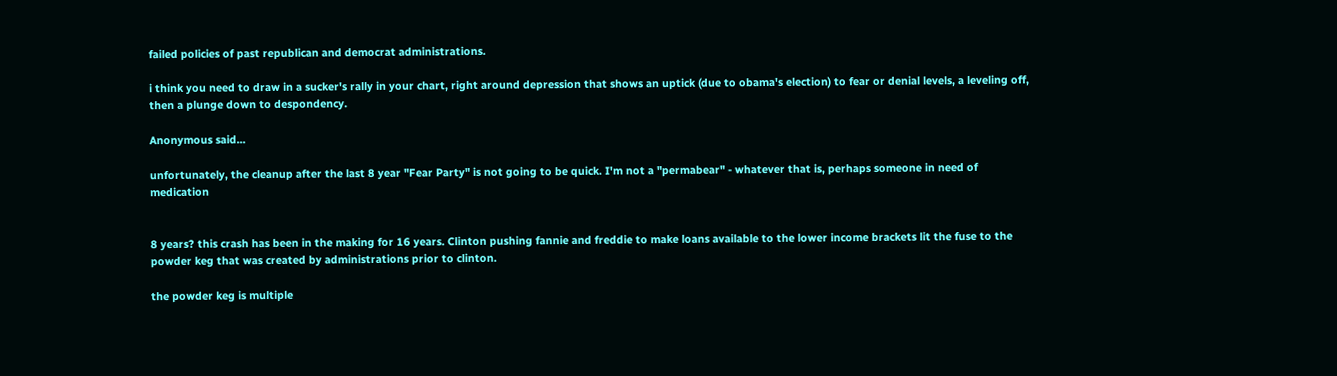failed policies of past republican and democrat administrations.

i think you need to draw in a sucker's rally in your chart, right around depression that shows an uptick (due to obama's election) to fear or denial levels, a leveling off, then a plunge down to despondency.

Anonymous said...

unfortunately, the cleanup after the last 8 year "Fear Party" is not going to be quick. I'm not a "permabear" - whatever that is, perhaps someone in need of medication


8 years? this crash has been in the making for 16 years. Clinton pushing fannie and freddie to make loans available to the lower income brackets lit the fuse to the powder keg that was created by administrations prior to clinton.

the powder keg is multiple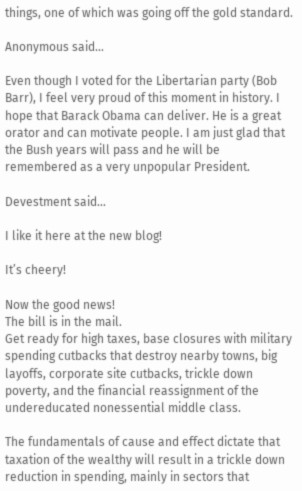things, one of which was going off the gold standard.

Anonymous said...

Even though I voted for the Libertarian party (Bob Barr), I feel very proud of this moment in history. I hope that Barack Obama can deliver. He is a great orator and can motivate people. I am just glad that the Bush years will pass and he will be remembered as a very unpopular President.

Devestment said...

I like it here at the new blog!

It’s cheery!

Now the good news!
The bill is in the mail.
Get ready for high taxes, base closures with military spending cutbacks that destroy nearby towns, big layoffs, corporate site cutbacks, trickle down poverty, and the financial reassignment of the undereducated nonessential middle class.

The fundamentals of cause and effect dictate that taxation of the wealthy will result in a trickle down reduction in spending, mainly in sectors that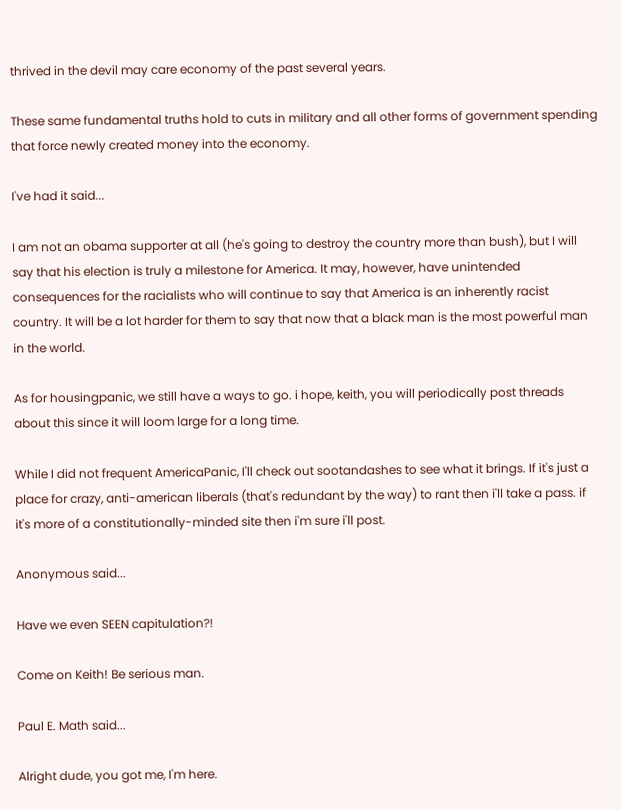thrived in the devil may care economy of the past several years.

These same fundamental truths hold to cuts in military and all other forms of government spending that force newly created money into the economy.

I've had it said...

I am not an obama supporter at all (he's going to destroy the country more than bush), but I will say that his election is truly a milestone for America. It may, however, have unintended consequences for the racialists who will continue to say that America is an inherently racist country. It will be a lot harder for them to say that now that a black man is the most powerful man in the world.

As for housingpanic, we still have a ways to go. i hope, keith, you will periodically post threads about this since it will loom large for a long time.

While I did not frequent AmericaPanic, I'll check out sootandashes to see what it brings. If it's just a place for crazy, anti-american liberals (that's redundant by the way) to rant then i'll take a pass. if it's more of a constitutionally-minded site then i'm sure i'll post.

Anonymous said...

Have we even SEEN capitulation?!

Come on Keith! Be serious man.

Paul E. Math said...

Alright dude, you got me, I'm here.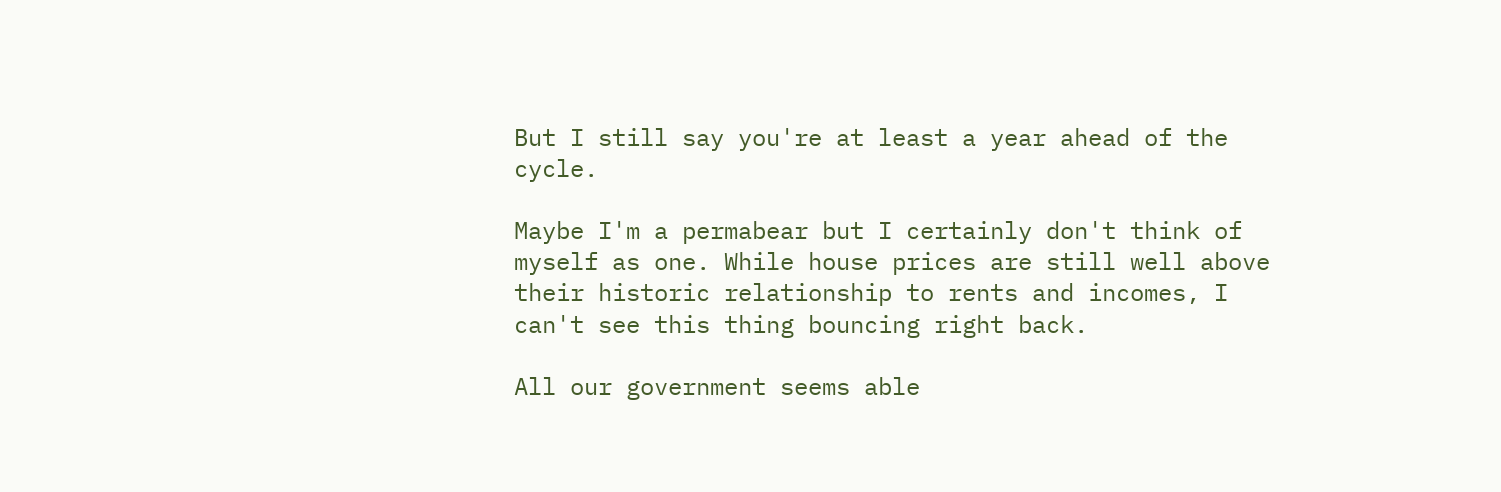But I still say you're at least a year ahead of the cycle.

Maybe I'm a permabear but I certainly don't think of myself as one. While house prices are still well above their historic relationship to rents and incomes, I can't see this thing bouncing right back.

All our government seems able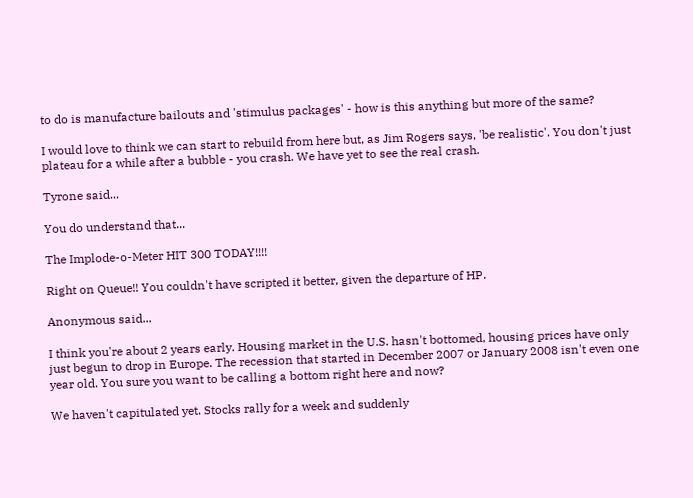to do is manufacture bailouts and 'stimulus packages' - how is this anything but more of the same?

I would love to think we can start to rebuild from here but, as Jim Rogers says, 'be realistic'. You don't just plateau for a while after a bubble - you crash. We have yet to see the real crash.

Tyrone said...

You do understand that...

The Implode-o-Meter HIT 300 TODAY!!!!

Right on Queue!! You couldn't have scripted it better, given the departure of HP.

Anonymous said...

I think you're about 2 years early. Housing market in the U.S. hasn't bottomed, housing prices have only just begun to drop in Europe. The recession that started in December 2007 or January 2008 isn't even one year old. You sure you want to be calling a bottom right here and now?

We haven't capitulated yet. Stocks rally for a week and suddenly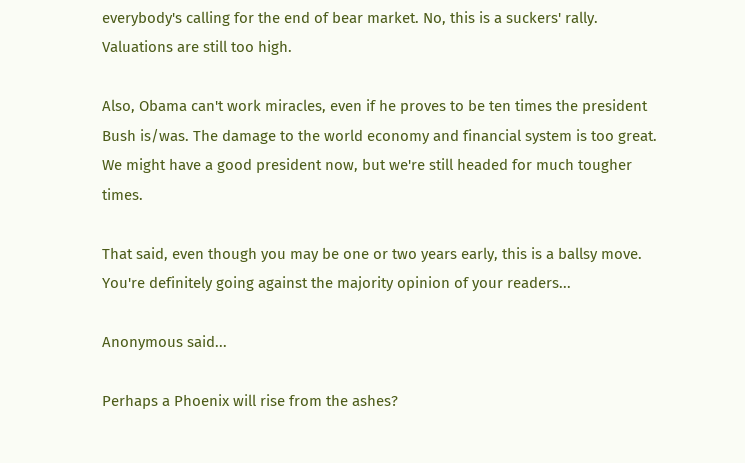everybody's calling for the end of bear market. No, this is a suckers' rally. Valuations are still too high.

Also, Obama can't work miracles, even if he proves to be ten times the president Bush is/was. The damage to the world economy and financial system is too great. We might have a good president now, but we're still headed for much tougher times.

That said, even though you may be one or two years early, this is a ballsy move. You're definitely going against the majority opinion of your readers...

Anonymous said...

Perhaps a Phoenix will rise from the ashes?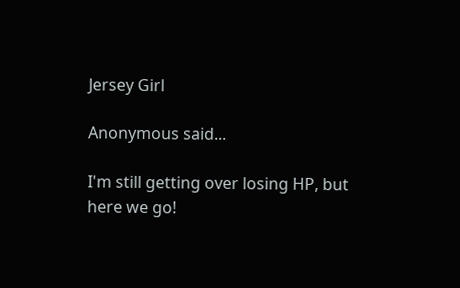Jersey Girl

Anonymous said...

I'm still getting over losing HP, but here we go!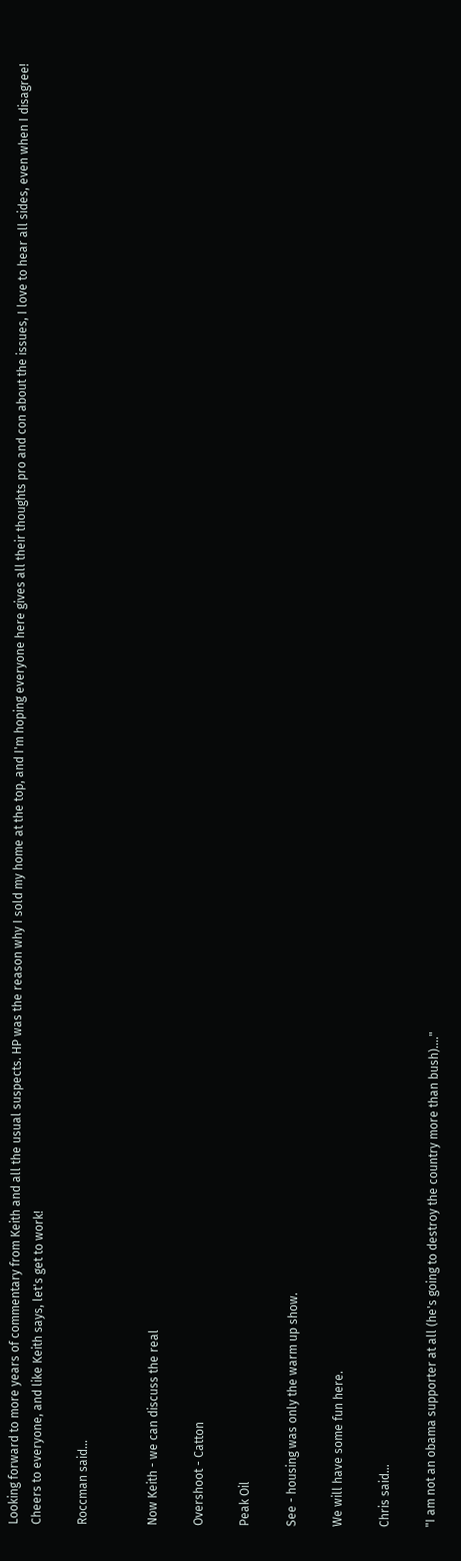Looking forward to more years of commentary from Keith and all the usual suspects. HP was the reason why I sold my home at the top, and I'm hoping everyone here gives all their thoughts pro and con about the issues, I love to hear all sides, even when I disagree! Cheers to everyone, and like Keith says, let's get to work!

Roccman said...


Now Keith - we can discuss the real

Overshoot - Catton

Peak Oil

See - housing was only the warm up show.

We will have some fun here.

Chris said...

"I am not an obama supporter at all (he's going to destroy the country more than bush)...."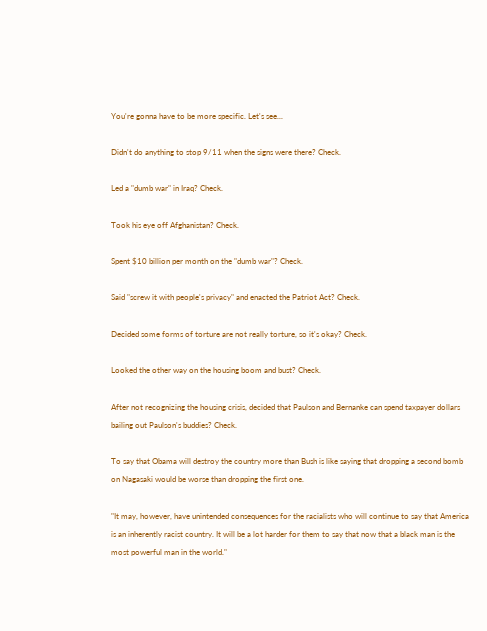You're gonna have to be more specific. Let's see...

Didn't do anything to stop 9/11 when the signs were there? Check.

Led a "dumb war" in Iraq? Check.

Took his eye off Afghanistan? Check.

Spent $10 billion per month on the "dumb war"? Check.

Said "screw it with people's privacy" and enacted the Patriot Act? Check.

Decided some forms of torture are not really torture, so it's okay? Check.

Looked the other way on the housing boom and bust? Check.

After not recognizing the housing crisis, decided that Paulson and Bernanke can spend taxpayer dollars bailing out Paulson's buddies? Check.

To say that Obama will destroy the country more than Bush is like saying that dropping a second bomb on Nagasaki would be worse than dropping the first one.

"It may, however, have unintended consequences for the racialists who will continue to say that America is an inherently racist country. It will be a lot harder for them to say that now that a black man is the most powerful man in the world."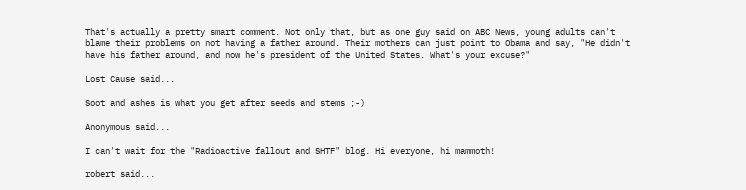That's actually a pretty smart comment. Not only that, but as one guy said on ABC News, young adults can't blame their problems on not having a father around. Their mothers can just point to Obama and say, "He didn't have his father around, and now he's president of the United States. What's your excuse?"

Lost Cause said...

Soot and ashes is what you get after seeds and stems ;-)

Anonymous said...

I can't wait for the "Radioactive fallout and SHTF" blog. Hi everyone, hi mammoth!

robert said...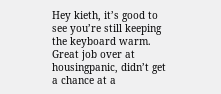Hey kieth, it’s good to see you’re still keeping the keyboard warm. Great job over at housingpanic, didn’t get a chance at a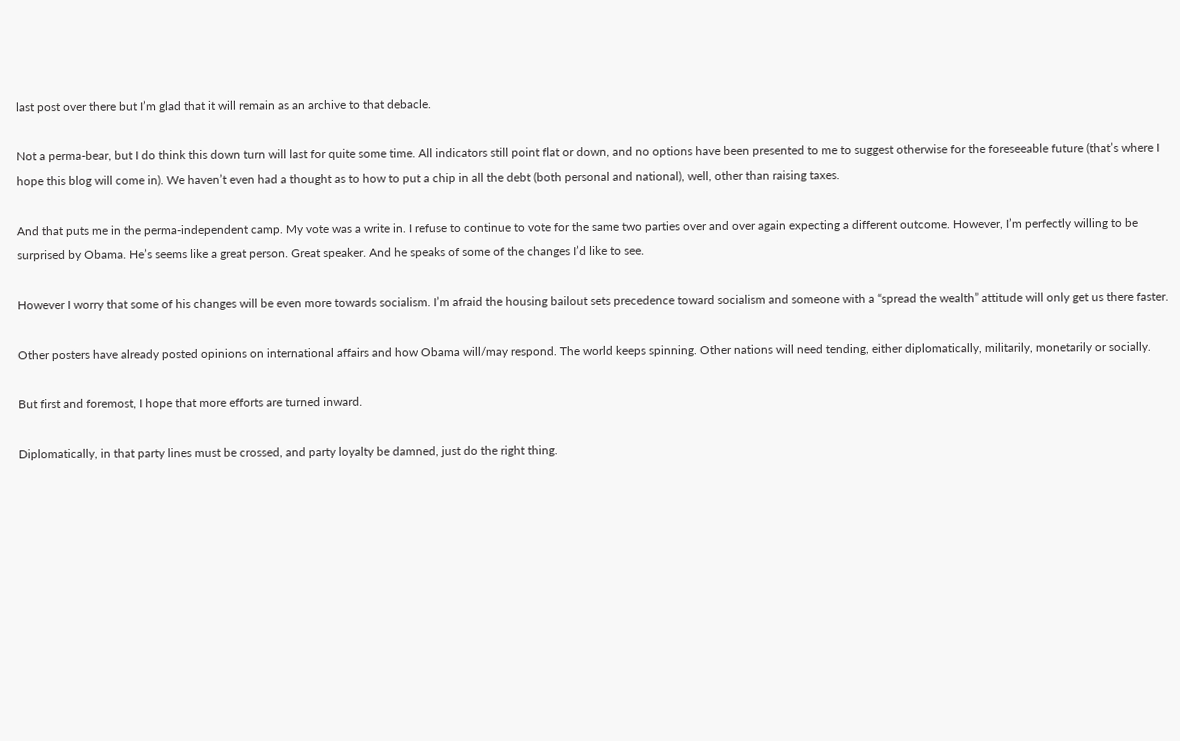last post over there but I’m glad that it will remain as an archive to that debacle.

Not a perma-bear, but I do think this down turn will last for quite some time. All indicators still point flat or down, and no options have been presented to me to suggest otherwise for the foreseeable future (that’s where I hope this blog will come in). We haven’t even had a thought as to how to put a chip in all the debt (both personal and national), well, other than raising taxes.

And that puts me in the perma-independent camp. My vote was a write in. I refuse to continue to vote for the same two parties over and over again expecting a different outcome. However, I’m perfectly willing to be surprised by Obama. He’s seems like a great person. Great speaker. And he speaks of some of the changes I’d like to see.

However I worry that some of his changes will be even more towards socialism. I’m afraid the housing bailout sets precedence toward socialism and someone with a “spread the wealth” attitude will only get us there faster.

Other posters have already posted opinions on international affairs and how Obama will/may respond. The world keeps spinning. Other nations will need tending, either diplomatically, militarily, monetarily or socially.

But first and foremost, I hope that more efforts are turned inward.

Diplomatically, in that party lines must be crossed, and party loyalty be damned, just do the right thing.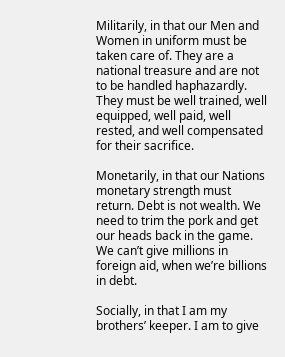Militarily, in that our Men and Women in uniform must be taken care of. They are a national treasure and are not to be handled haphazardly. They must be well trained, well equipped, well paid, well rested, and well compensated for their sacrifice.

Monetarily, in that our Nations monetary strength must return. Debt is not wealth. We need to trim the pork and get our heads back in the game. We can’t give millions in foreign aid, when we’re billions in debt.

Socially, in that I am my brothers’ keeper. I am to give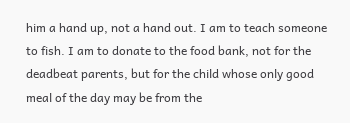him a hand up, not a hand out. I am to teach someone to fish. I am to donate to the food bank, not for the deadbeat parents, but for the child whose only good meal of the day may be from the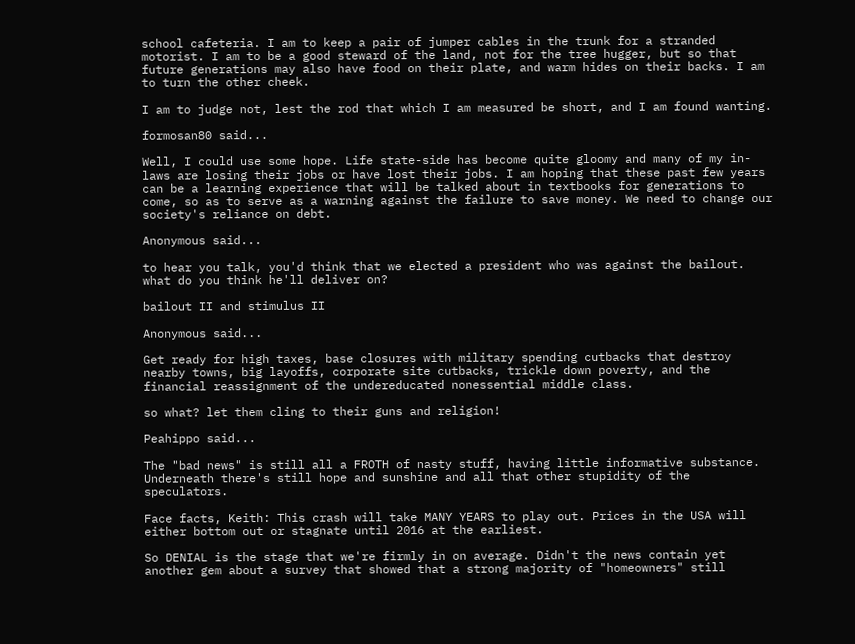school cafeteria. I am to keep a pair of jumper cables in the trunk for a stranded motorist. I am to be a good steward of the land, not for the tree hugger, but so that future generations may also have food on their plate, and warm hides on their backs. I am to turn the other cheek.

I am to judge not, lest the rod that which I am measured be short, and I am found wanting.

formosan80 said...

Well, I could use some hope. Life state-side has become quite gloomy and many of my in-laws are losing their jobs or have lost their jobs. I am hoping that these past few years can be a learning experience that will be talked about in textbooks for generations to come, so as to serve as a warning against the failure to save money. We need to change our society's reliance on debt.

Anonymous said...

to hear you talk, you'd think that we elected a president who was against the bailout. what do you think he'll deliver on?

bailout II and stimulus II

Anonymous said...

Get ready for high taxes, base closures with military spending cutbacks that destroy nearby towns, big layoffs, corporate site cutbacks, trickle down poverty, and the financial reassignment of the undereducated nonessential middle class.

so what? let them cling to their guns and religion!

Peahippo said...

The "bad news" is still all a FROTH of nasty stuff, having little informative substance. Underneath there's still hope and sunshine and all that other stupidity of the speculators.

Face facts, Keith: This crash will take MANY YEARS to play out. Prices in the USA will either bottom out or stagnate until 2016 at the earliest.

So DENIAL is the stage that we're firmly in on average. Didn't the news contain yet another gem about a survey that showed that a strong majority of "homeowners" still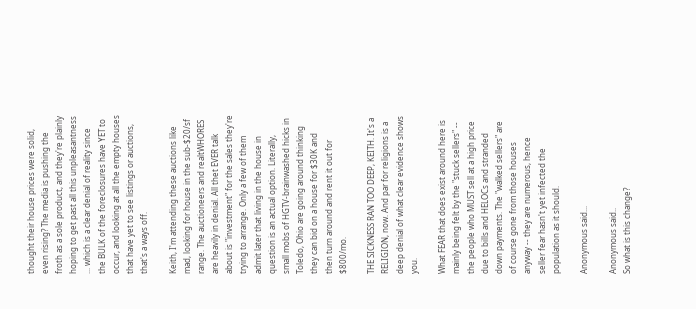thought their house prices were solid, even rising? The media is pushing the froth as a sole product, and they're plainly hoping to get past all this unpleasantness ... which is a clear denial of reality since the BULK of the foreclosures have YET to occur, and looking at all the empty houses that have yet to see listings or auctions, that's a ways off.

Keith, I'm attending these auctions like mad, looking for house in the sub-$20/sf range. The auctioneers and realtWHORES are heavily in denial. All thet EVER talk about is "investment" for the sales they're trying to arrange. Only a few of them admit later that living in the house in question is an actual option. Literally, small mobs of HGTV-brainwashed hicks in Toledo, Ohio are going around thinking they can bid on a house for $30K and then turn around and rent it out for $800/mo.

THE SICKNESS RAN TOO DEEP, KEITH. It's a RELIGION, now. And par for religions is a deep denial of what clear evidence shows you.

What FEAR that does exist around here is mainly being felt by the "stuck sellers" -- the people who MUST sell at a high price due to bills and HELOCs and stranded down payments. The "walked sellers" are of course gone from those houses anyway -- they are numerous, hence seller fear hasn't yet infected the population as it should.

Anonymous said...

Anonymous said..
So what is this change?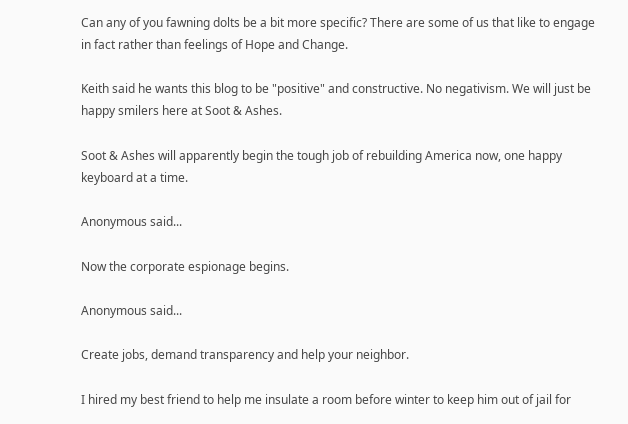Can any of you fawning dolts be a bit more specific? There are some of us that like to engage in fact rather than feelings of Hope and Change.

Keith said he wants this blog to be "positive" and constructive. No negativism. We will just be happy smilers here at Soot & Ashes.

Soot & Ashes will apparently begin the tough job of rebuilding America now, one happy keyboard at a time.

Anonymous said...

Now the corporate espionage begins.

Anonymous said...

Create jobs, demand transparency and help your neighbor.

I hired my best friend to help me insulate a room before winter to keep him out of jail for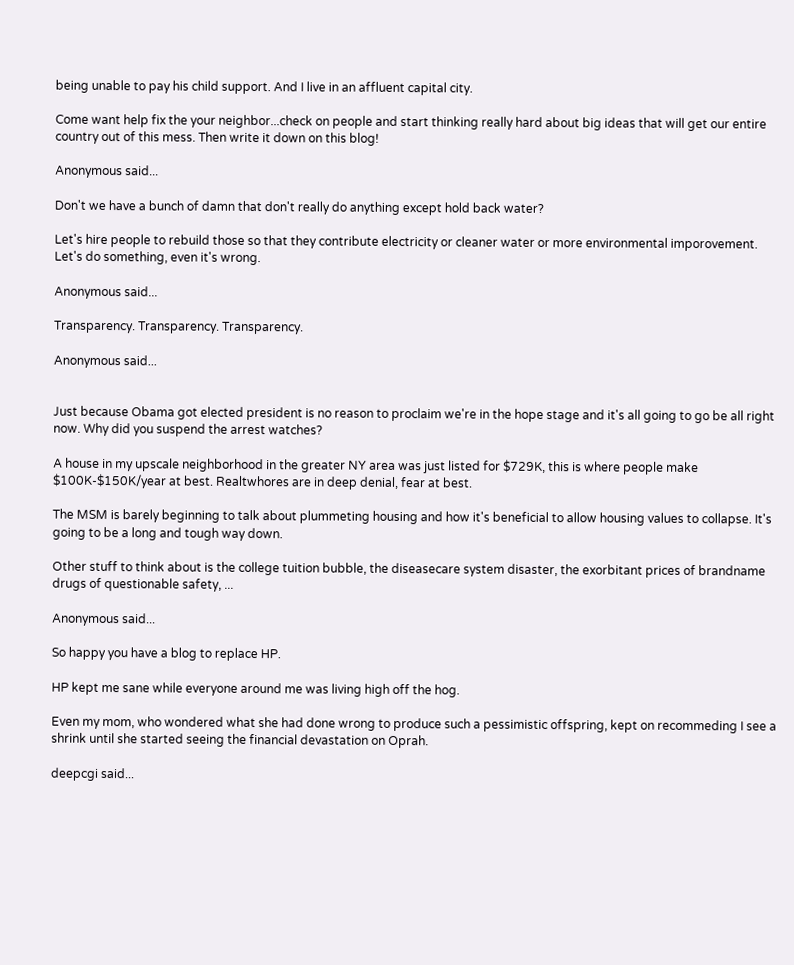being unable to pay his child support. And I live in an affluent capital city.

Come want help fix the your neighbor...check on people and start thinking really hard about big ideas that will get our entire country out of this mess. Then write it down on this blog!

Anonymous said...

Don't we have a bunch of damn that don't really do anything except hold back water?

Let's hire people to rebuild those so that they contribute electricity or cleaner water or more environmental imporovement. Let's do something, even it's wrong.

Anonymous said...

Transparency. Transparency. Transparency.

Anonymous said...


Just because Obama got elected president is no reason to proclaim we're in the hope stage and it's all going to go be all right now. Why did you suspend the arrest watches?

A house in my upscale neighborhood in the greater NY area was just listed for $729K, this is where people make $100K-$150K/year at best. Realtwhores are in deep denial, fear at best.

The MSM is barely beginning to talk about plummeting housing and how it's beneficial to allow housing values to collapse. It's going to be a long and tough way down.

Other stuff to think about is the college tuition bubble, the diseasecare system disaster, the exorbitant prices of brandname drugs of questionable safety, ...

Anonymous said...

So happy you have a blog to replace HP.

HP kept me sane while everyone around me was living high off the hog.

Even my mom, who wondered what she had done wrong to produce such a pessimistic offspring, kept on recommeding I see a shrink until she started seeing the financial devastation on Oprah.

deepcgi said...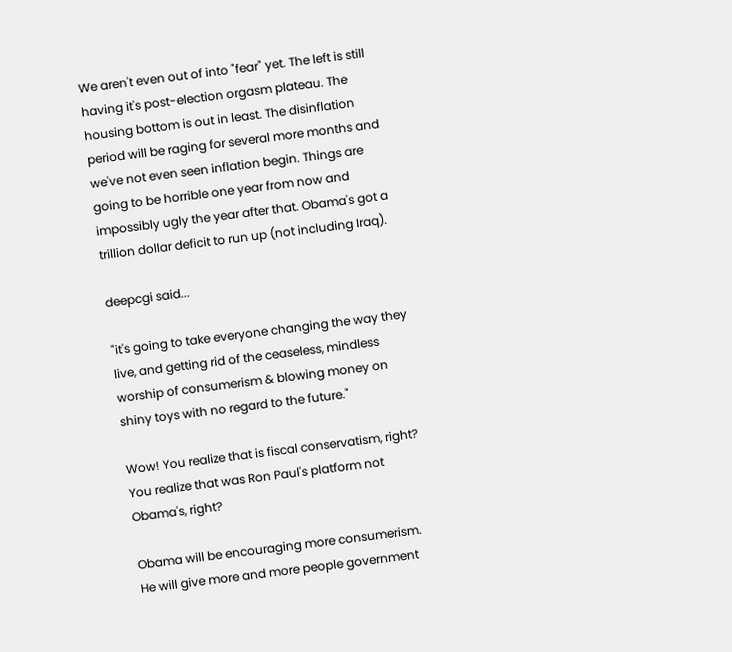We aren't even out of into "fear" yet. The left is still having it's post-election orgasm plateau. The housing bottom is out in least. The disinflation period will be raging for several more months and we've not even seen inflation begin. Things are going to be horrible one year from now and impossibly ugly the year after that. Obama's got a trillion dollar deficit to run up (not including Iraq).

deepcgi said...

"it's going to take everyone changing the way they live, and getting rid of the ceaseless, mindless worship of consumerism & blowing money on shiny toys with no regard to the future."

Wow! You realize that is fiscal conservatism, right? You realize that was Ron Paul's platform not Obama's, right?

Obama will be encouraging more consumerism. He will give more and more people government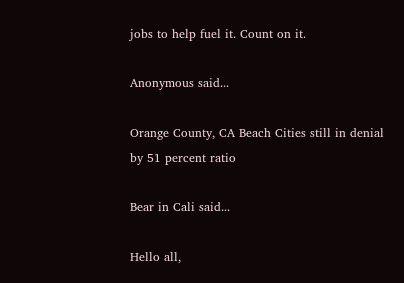jobs to help fuel it. Count on it.

Anonymous said...

Orange County, CA Beach Cities still in denial by 51 percent ratio

Bear in Cali said...

Hello all,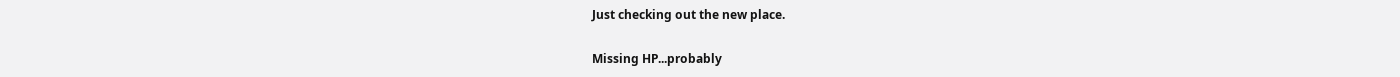Just checking out the new place.

Missing HP...probably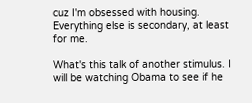cuz I'm obsessed with housing. Everything else is secondary, at least for me.

What's this talk of another stimulus. I will be watching Obama to see if he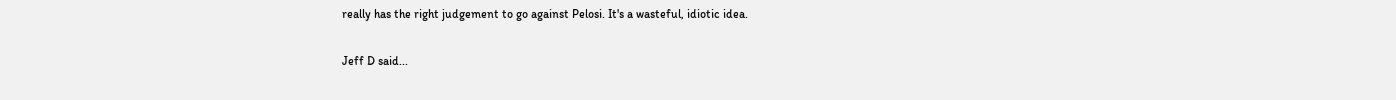really has the right judgement to go against Pelosi. It's a wasteful, idiotic idea.

Jeff D said...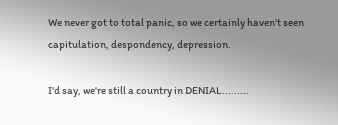We never got to total panic, so we certainly haven't seen capitulation, despondency, depression.

I'd say, we're still a country in DENIAL.........